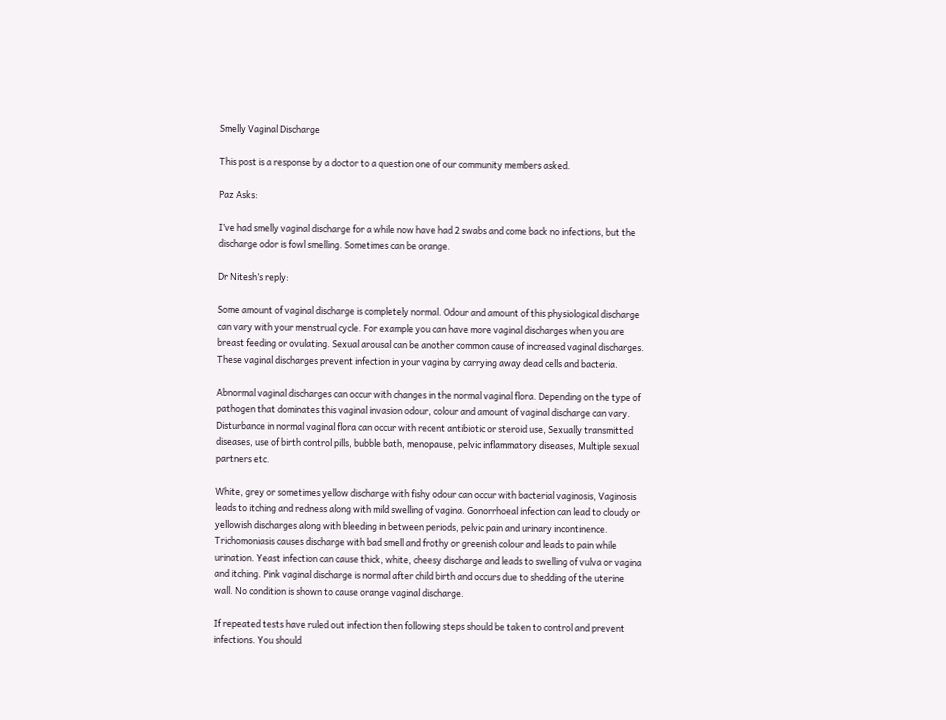Smelly Vaginal Discharge

This post is a response by a doctor to a question one of our community members asked.

Paz Asks:

I’ve had smelly vaginal discharge for a while now have had 2 swabs and come back no infections, but the discharge odor is fowl smelling. Sometimes can be orange.

Dr Nitesh’s reply:

Some amount of vaginal discharge is completely normal. Odour and amount of this physiological discharge can vary with your menstrual cycle. For example you can have more vaginal discharges when you are breast feeding or ovulating. Sexual arousal can be another common cause of increased vaginal discharges. These vaginal discharges prevent infection in your vagina by carrying away dead cells and bacteria.

Abnormal vaginal discharges can occur with changes in the normal vaginal flora. Depending on the type of pathogen that dominates this vaginal invasion odour, colour and amount of vaginal discharge can vary. Disturbance in normal vaginal flora can occur with recent antibiotic or steroid use, Sexually transmitted diseases, use of birth control pills, bubble bath, menopause, pelvic inflammatory diseases, Multiple sexual partners etc.

White, grey or sometimes yellow discharge with fishy odour can occur with bacterial vaginosis, Vaginosis leads to itching and redness along with mild swelling of vagina. Gonorrhoeal infection can lead to cloudy or yellowish discharges along with bleeding in between periods, pelvic pain and urinary incontinence. Trichomoniasis causes discharge with bad smell and frothy or greenish colour and leads to pain while urination. Yeast infection can cause thick, white, cheesy discharge and leads to swelling of vulva or vagina and itching. Pink vaginal discharge is normal after child birth and occurs due to shedding of the uterine wall. No condition is shown to cause orange vaginal discharge.

If repeated tests have ruled out infection then following steps should be taken to control and prevent infections. You should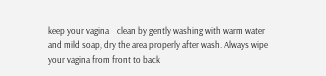keep your vagina    clean by gently washing with warm water and mild soap, dry the area properly after wash. Always wipe your vagina from front to back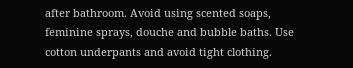after bathroom. Avoid using scented soaps, feminine sprays, douche and bubble baths. Use cotton underpants and avoid tight clothing.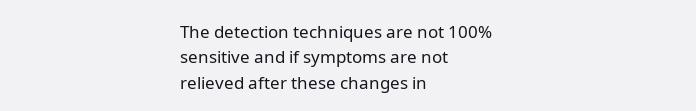The detection techniques are not 100% sensitive and if symptoms are not relieved after these changes in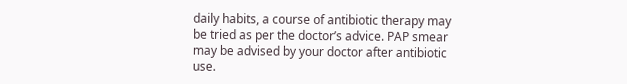daily habits, a course of antibiotic therapy may be tried as per the doctor’s advice. PAP smear may be advised by your doctor after antibiotic use.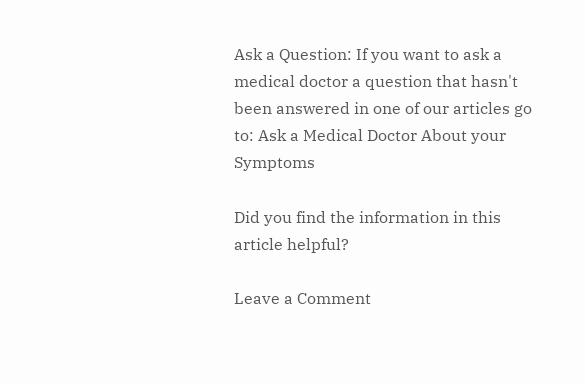Ask a Question: If you want to ask a medical doctor a question that hasn't been answered in one of our articles go to: Ask a Medical Doctor About your Symptoms

Did you find the information in this article helpful?

Leave a Comment